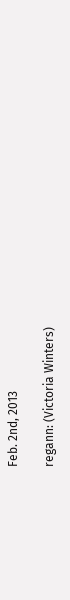Feb. 2nd, 2013

regann: (Victoria Winters)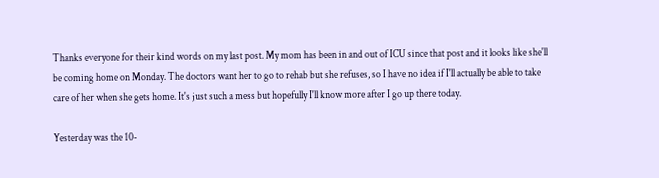Thanks everyone for their kind words on my last post. My mom has been in and out of ICU since that post and it looks like she'll be coming home on Monday. The doctors want her to go to rehab but she refuses, so I have no idea if I'll actually be able to take care of her when she gets home. It's just such a mess but hopefully I'll know more after I go up there today.

Yesterday was the 10-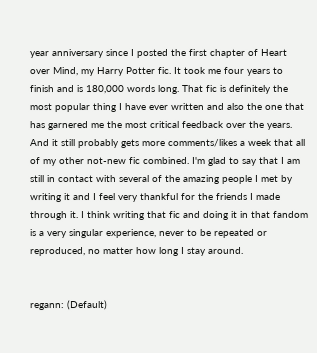year anniversary since I posted the first chapter of Heart over Mind, my Harry Potter fic. It took me four years to finish and is 180,000 words long. That fic is definitely the most popular thing I have ever written and also the one that has garnered me the most critical feedback over the years. And it still probably gets more comments/likes a week that all of my other not-new fic combined. I'm glad to say that I am still in contact with several of the amazing people I met by writing it and I feel very thankful for the friends I made through it. I think writing that fic and doing it in that fandom is a very singular experience, never to be repeated or reproduced, no matter how long I stay around.


regann: (Default)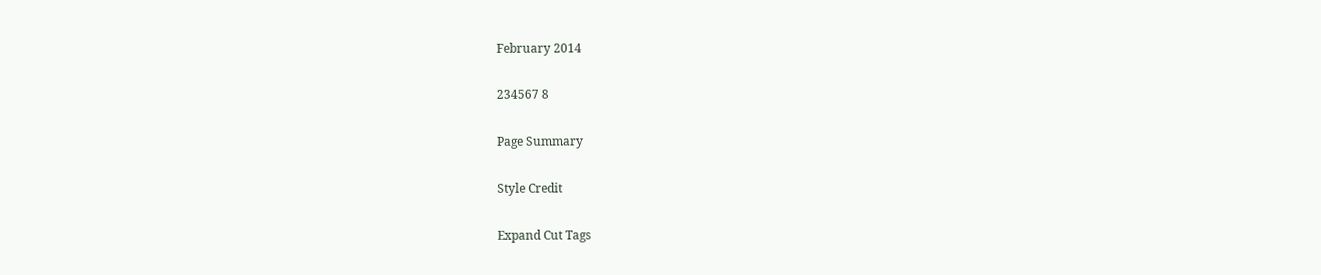February 2014

234567 8

Page Summary

Style Credit

Expand Cut Tags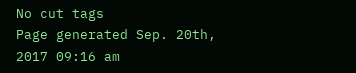No cut tags
Page generated Sep. 20th, 2017 09:16 am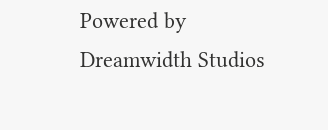Powered by Dreamwidth Studios